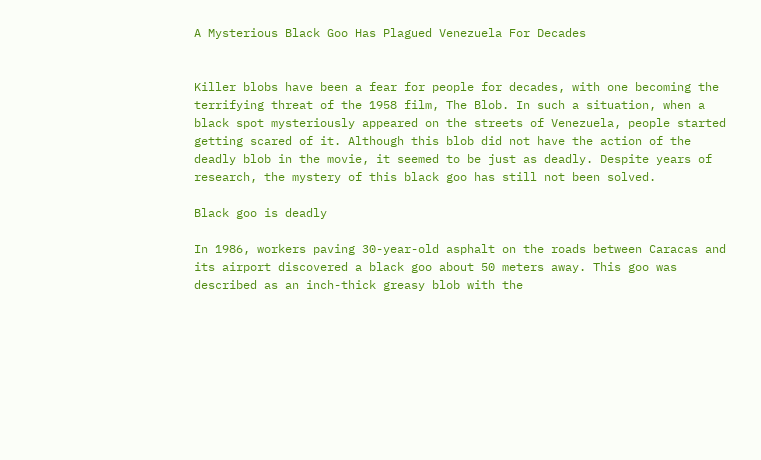A Mysterious Black Goo Has Plagued Venezuela For Decades


Killer blobs have been a fear for people for decades, with one becoming the terrifying threat of the 1958 film, The Blob. In such a situation, when a black spot mysteriously appeared on the streets of Venezuela, people started getting scared of it. Although this blob did not have the action of the deadly blob in the movie, it seemed to be just as deadly. Despite years of research, the mystery of this black goo has still not been solved.

Black goo is deadly

In 1986, workers paving 30-year-old asphalt on the roads between Caracas and its airport discovered a black goo about 50 meters away. This goo was described as an inch-thick greasy blob with the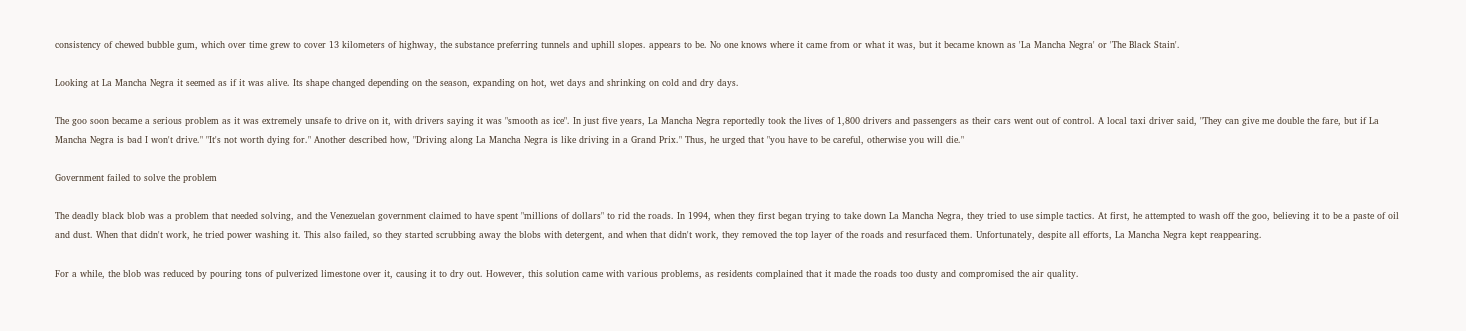consistency of chewed bubble gum, which over time grew to cover 13 kilometers of highway, the substance preferring tunnels and uphill slopes. appears to be. No one knows where it came from or what it was, but it became known as 'La Mancha Negra' or 'The Black Stain'.

Looking at La Mancha Negra it seemed as if it was alive. Its shape changed depending on the season, expanding on hot, wet days and shrinking on cold and dry days.

The goo soon became a serious problem as it was extremely unsafe to drive on it, with drivers saying it was "smooth as ice". In just five years, La Mancha Negra reportedly took the lives of 1,800 drivers and passengers as their cars went out of control. A local taxi driver said, "They can give me double the fare, but if La Mancha Negra is bad I won't drive." "It's not worth dying for." Another described how, "Driving along La Mancha Negra is like driving in a Grand Prix." Thus, he urged that "you have to be careful, otherwise you will die."

Government failed to solve the problem

The deadly black blob was a problem that needed solving, and the Venezuelan government claimed to have spent "millions of dollars" to rid the roads. In 1994, when they first began trying to take down La Mancha Negra, they tried to use simple tactics. At first, he attempted to wash off the goo, believing it to be a paste of oil and dust. When that didn't work, he tried power washing it. This also failed, so they started scrubbing away the blobs with detergent, and when that didn't work, they removed the top layer of the roads and resurfaced them. Unfortunately, despite all efforts, La Mancha Negra kept reappearing.

For a while, the blob was reduced by pouring tons of pulverized limestone over it, causing it to dry out. However, this solution came with various problems, as residents complained that it made the roads too dusty and compromised the air quality.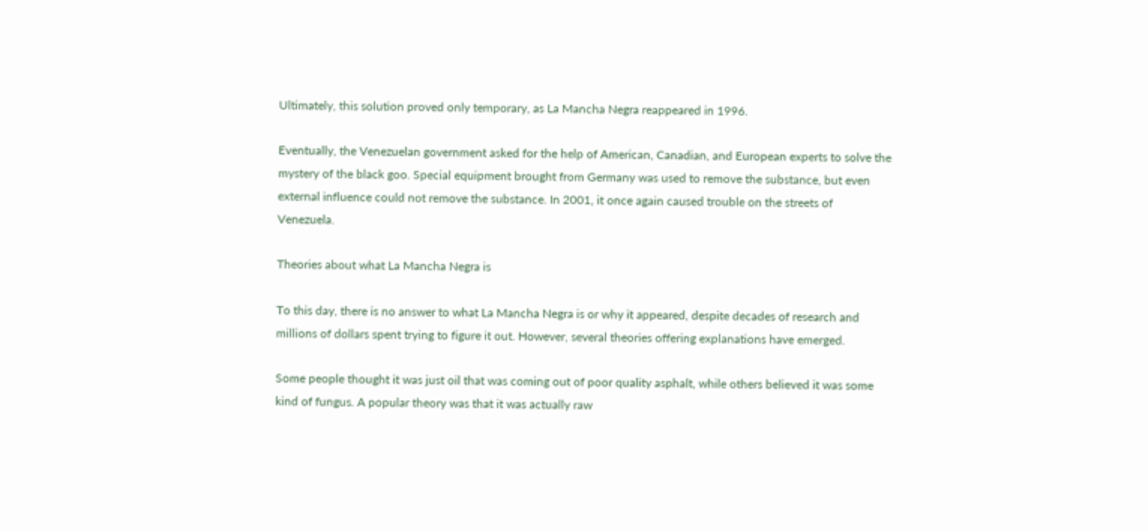Ultimately, this solution proved only temporary, as La Mancha Negra reappeared in 1996.

Eventually, the Venezuelan government asked for the help of American, Canadian, and European experts to solve the mystery of the black goo. Special equipment brought from Germany was used to remove the substance, but even external influence could not remove the substance. In 2001, it once again caused trouble on the streets of Venezuela.

Theories about what La Mancha Negra is

To this day, there is no answer to what La Mancha Negra is or why it appeared, despite decades of research and millions of dollars spent trying to figure it out. However, several theories offering explanations have emerged.

Some people thought it was just oil that was coming out of poor quality asphalt, while others believed it was some kind of fungus. A popular theory was that it was actually raw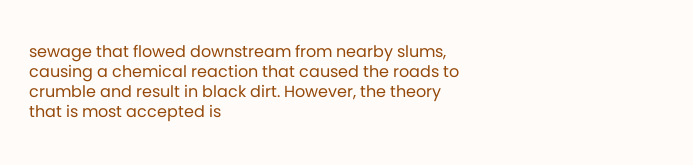sewage that flowed downstream from nearby slums, causing a chemical reaction that caused the roads to crumble and result in black dirt. However, the theory that is most accepted is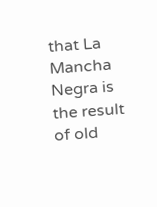that La Mancha Negra is the result of old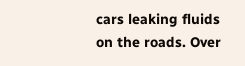cars leaking fluids on the roads. Over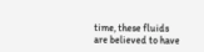time, these fluids are believed to have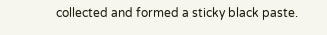collected and formed a sticky black paste.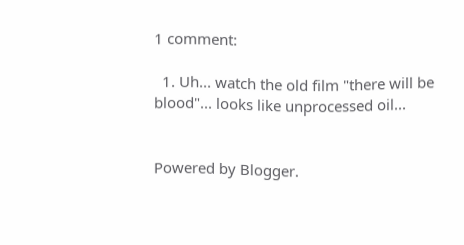1 comment:

  1. Uh... watch the old film "there will be blood"... looks like unprocessed oil...


Powered by Blogger.